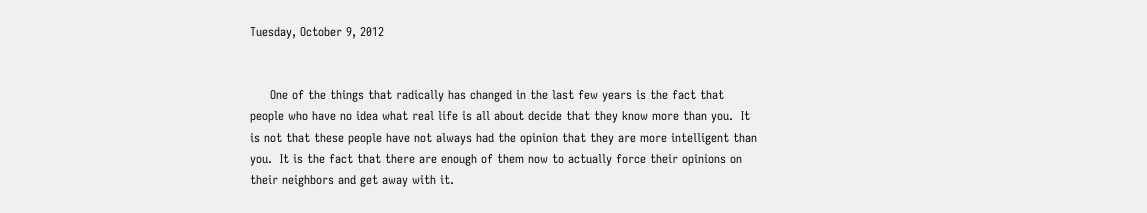Tuesday, October 9, 2012


     One of the things that radically has changed in the last few years is the fact that people who have no idea what real life is all about decide that they know more than you.  It is not that these people have not always had the opinion that they are more intelligent than you.  It is the fact that there are enough of them now to actually force their opinions on their neighbors and get away with it.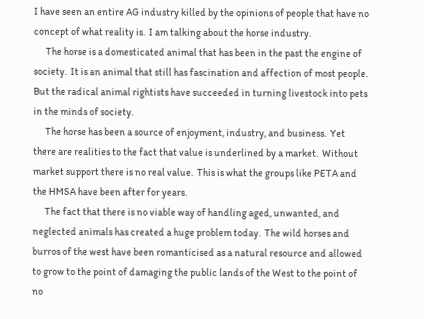I have seen an entire AG industry killed by the opinions of people that have no concept of what reality is.  I am talking about the horse industry.
      The horse is a domesticated animal that has been in the past the engine of society.  It is an animal that still has fascination and affection of most people.  But the radical animal rightists have succeeded in turning livestock into pets in the minds of society.
      The horse has been a source of enjoyment, industry, and business.  Yet there are realities to the fact that value is underlined by a market.  Without market support there is no real value.  This is what the groups like PETA and the HMSA have been after for years.
      The fact that there is no viable way of handling aged, unwanted, and neglected animals has created a huge problem today.  The wild horses and burros of the west have been romanticised as a natural resource and allowed to grow to the point of damaging the public lands of the West to the point of no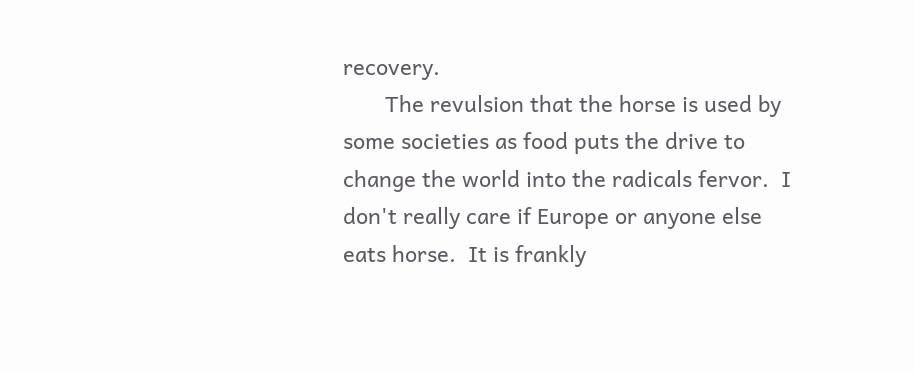recovery.
       The revulsion that the horse is used by some societies as food puts the drive to change the world into the radicals fervor.  I don't really care if Europe or anyone else eats horse.  It is frankly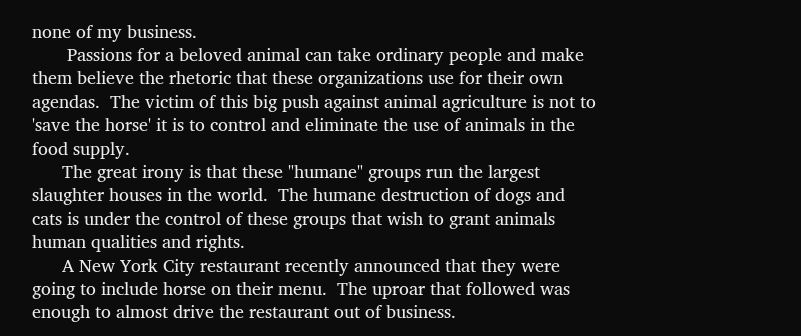none of my business.
       Passions for a beloved animal can take ordinary people and make them believe the rhetoric that these organizations use for their own agendas.  The victim of this big push against animal agriculture is not to 'save the horse' it is to control and eliminate the use of animals in the food supply.
      The great irony is that these "humane" groups run the largest slaughter houses in the world.  The humane destruction of dogs and cats is under the control of these groups that wish to grant animals human qualities and rights.
      A New York City restaurant recently announced that they were going to include horse on their menu.  The uproar that followed was enough to almost drive the restaurant out of business.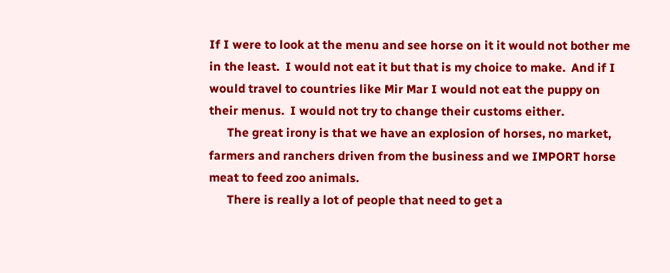If I were to look at the menu and see horse on it it would not bother me in the least.  I would not eat it but that is my choice to make.  And if I would travel to countries like Mir Mar I would not eat the puppy on their menus.  I would not try to change their customs either.
      The great irony is that we have an explosion of horses, no market, farmers and ranchers driven from the business and we IMPORT horse meat to feed zoo animals.
      There is really a lot of people that need to get a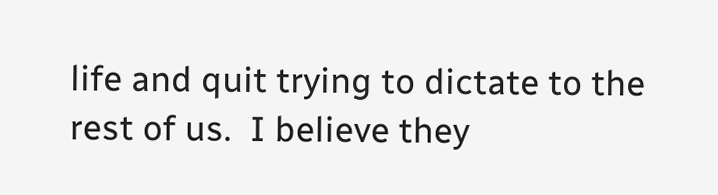life and quit trying to dictate to the rest of us.  I believe they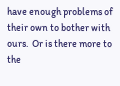have enough problems of their own to bother with ours.  Or is there more to the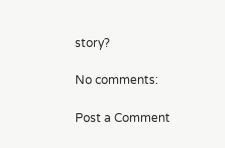story?

No comments:

Post a Comment